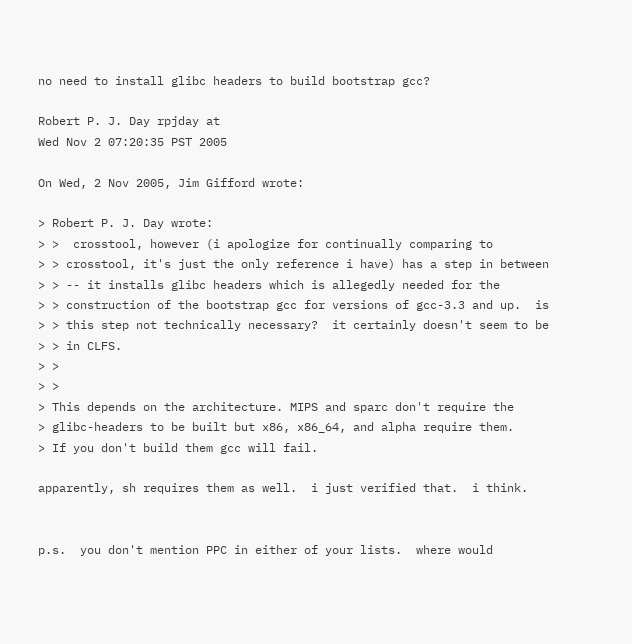no need to install glibc headers to build bootstrap gcc?

Robert P. J. Day rpjday at
Wed Nov 2 07:20:35 PST 2005

On Wed, 2 Nov 2005, Jim Gifford wrote:

> Robert P. J. Day wrote:
> >  crosstool, however (i apologize for continually comparing to
> > crosstool, it's just the only reference i have) has a step in between
> > -- it installs glibc headers which is allegedly needed for the
> > construction of the bootstrap gcc for versions of gcc-3.3 and up.  is
> > this step not technically necessary?  it certainly doesn't seem to be
> > in CLFS.
> >
> >
> This depends on the architecture. MIPS and sparc don't require the
> glibc-headers to be built but x86, x86_64, and alpha require them.
> If you don't build them gcc will fail.

apparently, sh requires them as well.  i just verified that.  i think.


p.s.  you don't mention PPC in either of your lists.  where would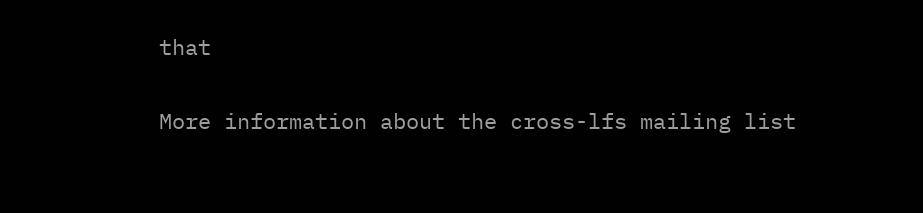that

More information about the cross-lfs mailing list